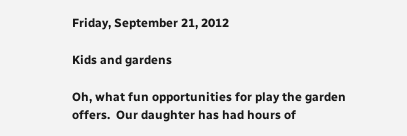Friday, September 21, 2012

Kids and gardens

Oh, what fun opportunities for play the garden offers.  Our daughter has had hours of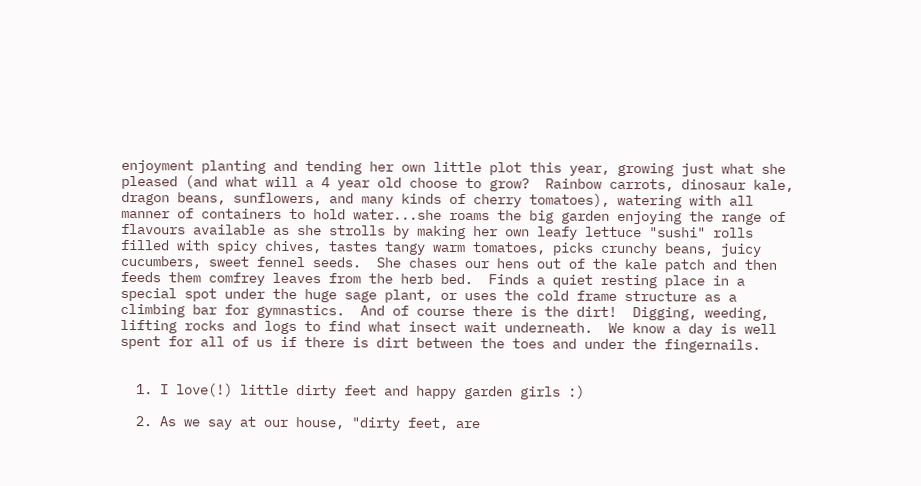enjoyment planting and tending her own little plot this year, growing just what she pleased (and what will a 4 year old choose to grow?  Rainbow carrots, dinosaur kale, dragon beans, sunflowers, and many kinds of cherry tomatoes), watering with all manner of containers to hold water...she roams the big garden enjoying the range of flavours available as she strolls by making her own leafy lettuce "sushi" rolls filled with spicy chives, tastes tangy warm tomatoes, picks crunchy beans, juicy cucumbers, sweet fennel seeds.  She chases our hens out of the kale patch and then feeds them comfrey leaves from the herb bed.  Finds a quiet resting place in a special spot under the huge sage plant, or uses the cold frame structure as a climbing bar for gymnastics.  And of course there is the dirt!  Digging, weeding, lifting rocks and logs to find what insect wait underneath.  We know a day is well spent for all of us if there is dirt between the toes and under the fingernails.


  1. I love(!) little dirty feet and happy garden girls :)

  2. As we say at our house, "dirty feet, are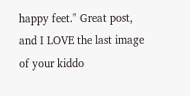happy feet." Great post, and I LOVE the last image of your kiddo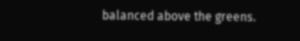balanced above the greens.